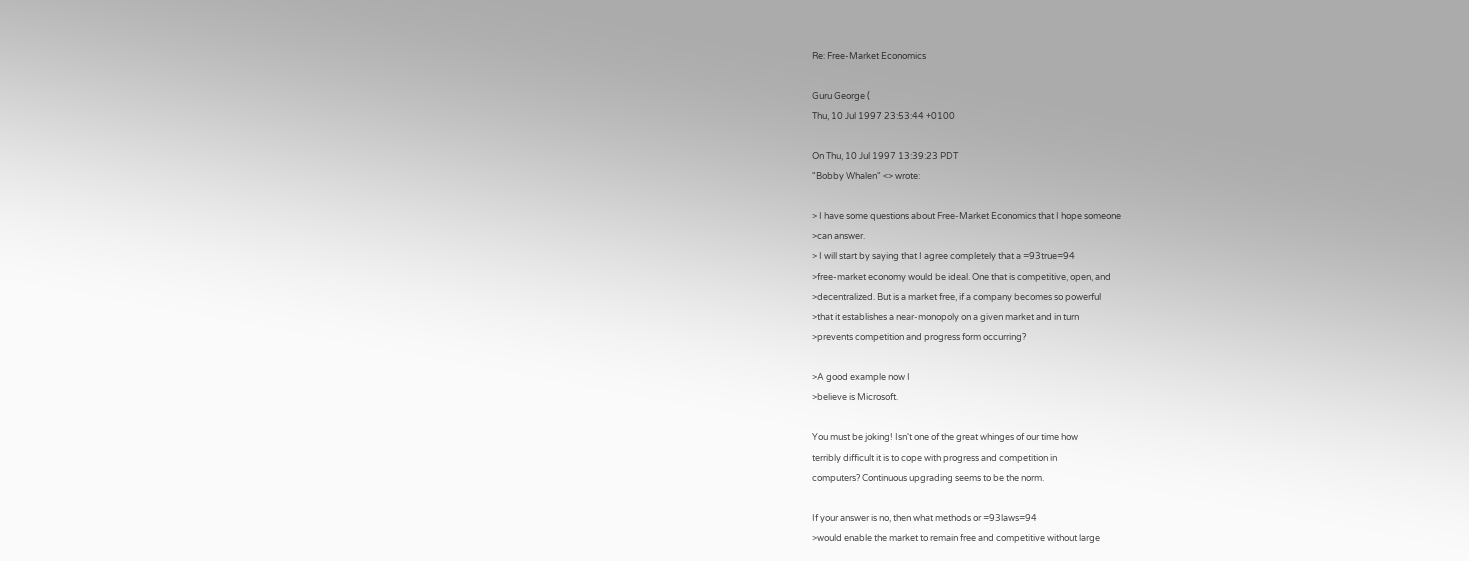Re: Free-Market Economics

Guru George (
Thu, 10 Jul 1997 23:53:44 +0100

On Thu, 10 Jul 1997 13:39:23 PDT
"Bobby Whalen" <> wrote:

> I have some questions about Free-Market Economics that I hope someone
>can answer.
> I will start by saying that I agree completely that a =93true=94
>free-market economy would be ideal. One that is competitive, open, and
>decentralized. But is a market free, if a company becomes so powerful
>that it establishes a near-monopoly on a given market and in turn
>prevents competition and progress form occurring?

>A good example now I
>believe is Microsoft.

You must be joking! Isn't one of the great whinges of our time how
terribly difficult it is to cope with progress and competition in
computers? Continuous upgrading seems to be the norm.

If your answer is no, then what methods or =93laws=94
>would enable the market to remain free and competitive without large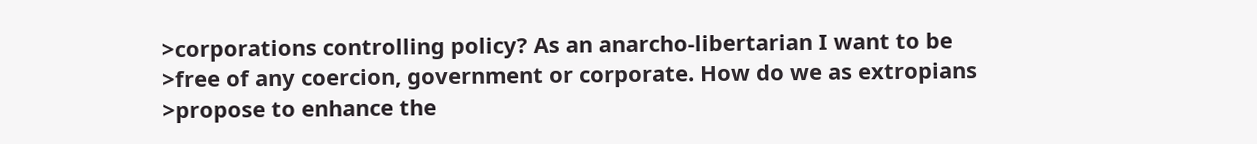>corporations controlling policy? As an anarcho-libertarian I want to be
>free of any coercion, government or corporate. How do we as extropians
>propose to enhance the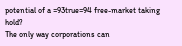potential of a =93true=94 free-market taking hold?
The only way corporations can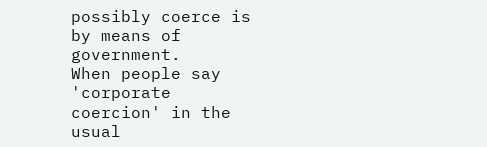possibly coerce is by means of government.
When people say 'corporate coercion' in the usual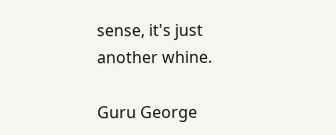sense, it's just
another whine.

Guru George